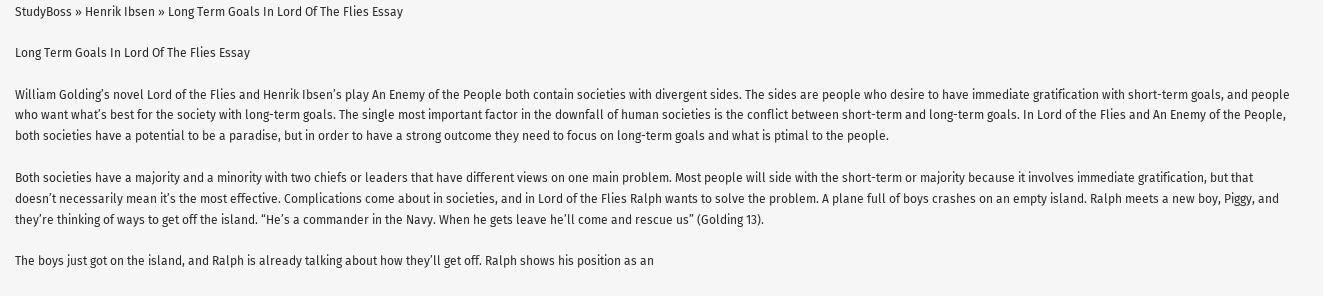StudyBoss » Henrik Ibsen » Long Term Goals In Lord Of The Flies Essay

Long Term Goals In Lord Of The Flies Essay

William Golding’s novel Lord of the Flies and Henrik Ibsen’s play An Enemy of the People both contain societies with divergent sides. The sides are people who desire to have immediate gratification with short-term goals, and people who want what’s best for the society with long-term goals. The single most important factor in the downfall of human societies is the conflict between short-term and long-term goals. In Lord of the Flies and An Enemy of the People, both societies have a potential to be a paradise, but in order to have a strong outcome they need to focus on long-term goals and what is ptimal to the people.

Both societies have a majority and a minority with two chiefs or leaders that have different views on one main problem. Most people will side with the short-term or majority because it involves immediate gratification, but that doesn’t necessarily mean it’s the most effective. Complications come about in societies, and in Lord of the Flies Ralph wants to solve the problem. A plane full of boys crashes on an empty island. Ralph meets a new boy, Piggy, and they’re thinking of ways to get off the island. “He’s a commander in the Navy. When he gets leave he’ll come and rescue us” (Golding 13).

The boys just got on the island, and Ralph is already talking about how they’ll get off. Ralph shows his position as an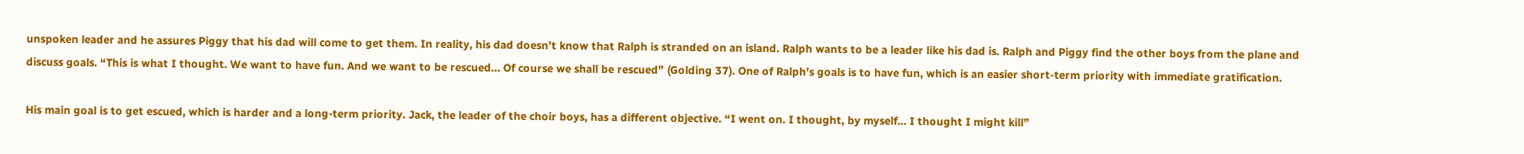unspoken leader and he assures Piggy that his dad will come to get them. In reality, his dad doesn’t know that Ralph is stranded on an island. Ralph wants to be a leader like his dad is. Ralph and Piggy find the other boys from the plane and discuss goals. “This is what I thought. We want to have fun. And we want to be rescued… Of course we shall be rescued” (Golding 37). One of Ralph’s goals is to have fun, which is an easier short-term priority with immediate gratification.

His main goal is to get escued, which is harder and a long-term priority. Jack, the leader of the choir boys, has a different objective. “I went on. I thought, by myself… I thought I might kill”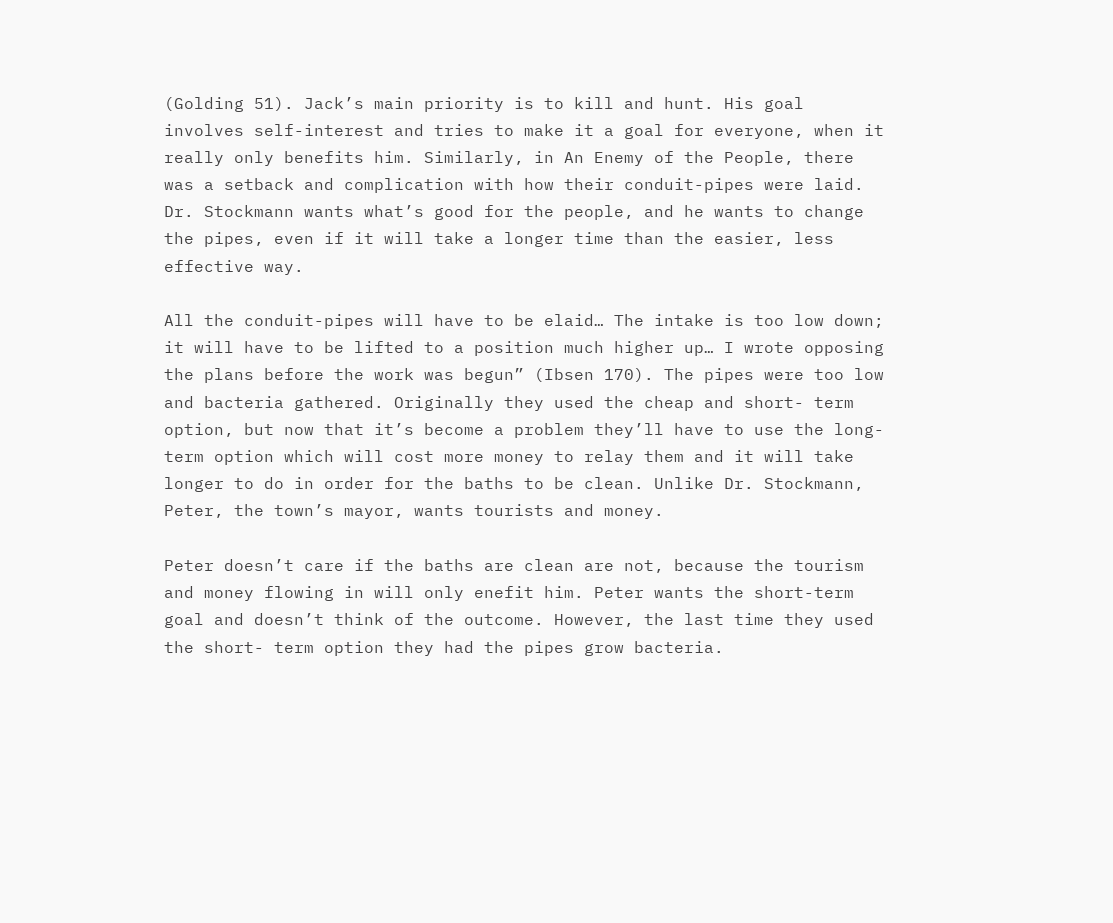(Golding 51). Jack’s main priority is to kill and hunt. His goal involves self-interest and tries to make it a goal for everyone, when it really only benefits him. Similarly, in An Enemy of the People, there was a setback and complication with how their conduit-pipes were laid. Dr. Stockmann wants what’s good for the people, and he wants to change the pipes, even if it will take a longer time than the easier, less effective way.

All the conduit-pipes will have to be elaid… The intake is too low down; it will have to be lifted to a position much higher up… I wrote opposing the plans before the work was begun” (Ibsen 170). The pipes were too low and bacteria gathered. Originally they used the cheap and short- term option, but now that it’s become a problem they’ll have to use the long-term option which will cost more money to relay them and it will take longer to do in order for the baths to be clean. Unlike Dr. Stockmann, Peter, the town’s mayor, wants tourists and money.

Peter doesn’t care if the baths are clean are not, because the tourism and money flowing in will only enefit him. Peter wants the short-term goal and doesn’t think of the outcome. However, the last time they used the short- term option they had the pipes grow bacteria.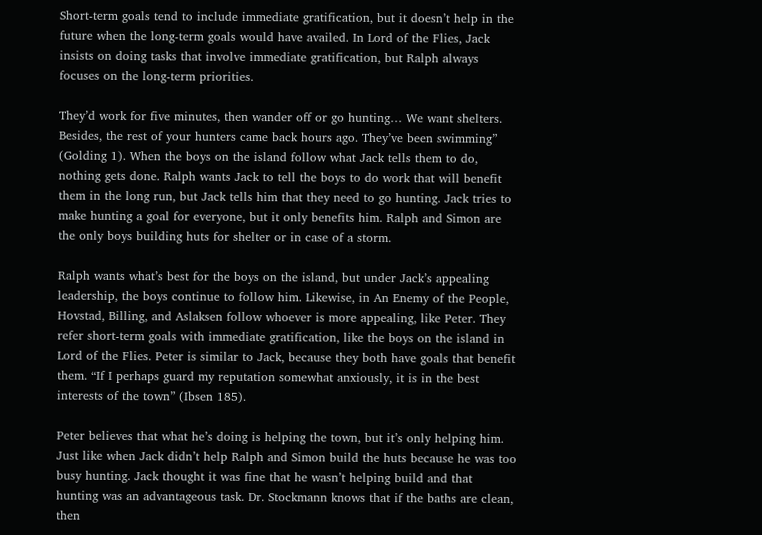Short-term goals tend to include immediate gratification, but it doesn’t help in the future when the long-term goals would have availed. In Lord of the Flies, Jack insists on doing tasks that involve immediate gratification, but Ralph always focuses on the long-term priorities.

They’d work for five minutes, then wander off or go hunting… We want shelters. Besides, the rest of your hunters came back hours ago. They’ve been swimming” (Golding 1). When the boys on the island follow what Jack tells them to do, nothing gets done. Ralph wants Jack to tell the boys to do work that will benefit them in the long run, but Jack tells him that they need to go hunting. Jack tries to make hunting a goal for everyone, but it only benefits him. Ralph and Simon are the only boys building huts for shelter or in case of a storm.

Ralph wants what’s best for the boys on the island, but under Jack’s appealing leadership, the boys continue to follow him. Likewise, in An Enemy of the People, Hovstad, Billing, and Aslaksen follow whoever is more appealing, like Peter. They refer short-term goals with immediate gratification, like the boys on the island in Lord of the Flies. Peter is similar to Jack, because they both have goals that benefit them. “If I perhaps guard my reputation somewhat anxiously, it is in the best interests of the town” (Ibsen 185).

Peter believes that what he’s doing is helping the town, but it’s only helping him. Just like when Jack didn’t help Ralph and Simon build the huts because he was too busy hunting. Jack thought it was fine that he wasn’t helping build and that hunting was an advantageous task. Dr. Stockmann knows that if the baths are clean, then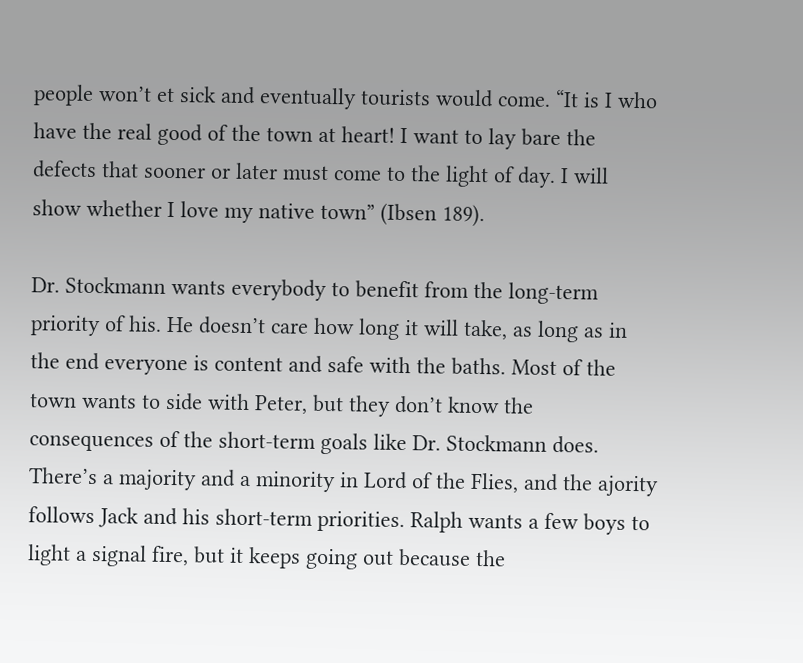people won’t et sick and eventually tourists would come. “It is I who have the real good of the town at heart! I want to lay bare the defects that sooner or later must come to the light of day. I will show whether I love my native town” (Ibsen 189).

Dr. Stockmann wants everybody to benefit from the long-term priority of his. He doesn’t care how long it will take, as long as in the end everyone is content and safe with the baths. Most of the town wants to side with Peter, but they don’t know the consequences of the short-term goals like Dr. Stockmann does. There’s a majority and a minority in Lord of the Flies, and the ajority follows Jack and his short-term priorities. Ralph wants a few boys to light a signal fire, but it keeps going out because the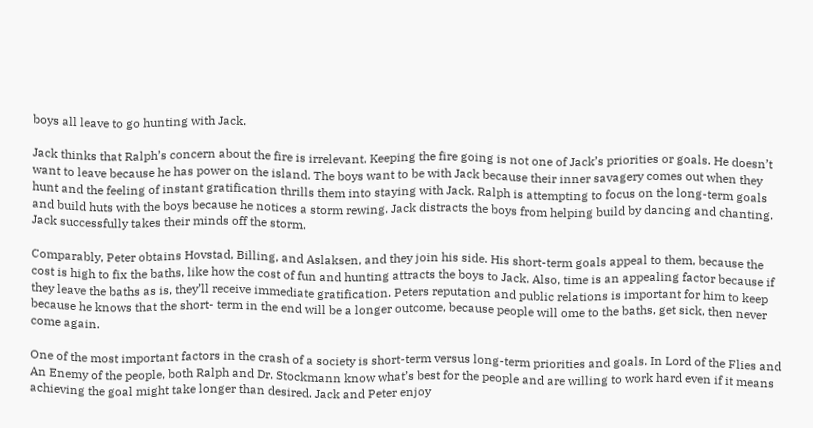boys all leave to go hunting with Jack.

Jack thinks that Ralph’s concern about the fire is irrelevant. Keeping the fire going is not one of Jack’s priorities or goals. He doesn’t want to leave because he has power on the island. The boys want to be with Jack because their inner savagery comes out when they hunt and the feeling of instant gratification thrills them into staying with Jack. Ralph is attempting to focus on the long-term goals and build huts with the boys because he notices a storm rewing. Jack distracts the boys from helping build by dancing and chanting. Jack successfully takes their minds off the storm.

Comparably, Peter obtains Hovstad, Billing, and Aslaksen, and they join his side. His short-term goals appeal to them, because the cost is high to fix the baths, like how the cost of fun and hunting attracts the boys to Jack. Also, time is an appealing factor because if they leave the baths as is, they’ll receive immediate gratification. Peters reputation and public relations is important for him to keep because he knows that the short- term in the end will be a longer outcome, because people will ome to the baths, get sick, then never come again.

One of the most important factors in the crash of a society is short-term versus long-term priorities and goals. In Lord of the Flies and An Enemy of the people, both Ralph and Dr. Stockmann know what’s best for the people and are willing to work hard even if it means achieving the goal might take longer than desired. Jack and Peter enjoy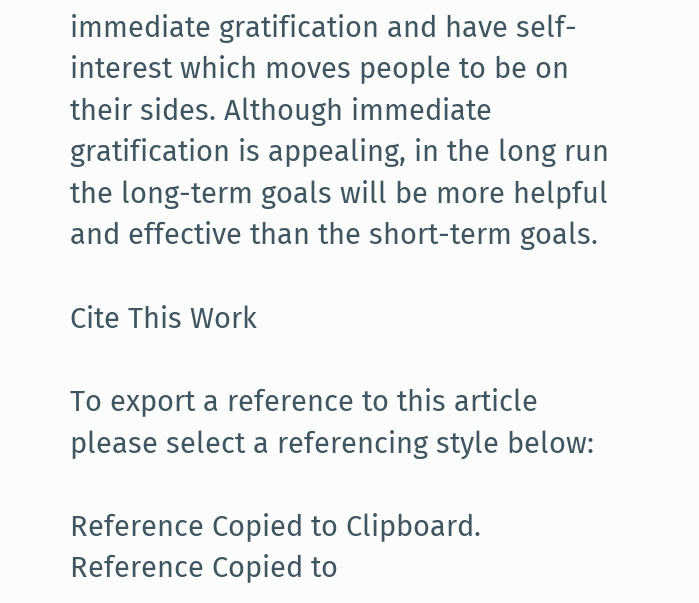immediate gratification and have self-interest which moves people to be on their sides. Although immediate gratification is appealing, in the long run the long-term goals will be more helpful and effective than the short-term goals.

Cite This Work

To export a reference to this article please select a referencing style below:

Reference Copied to Clipboard.
Reference Copied to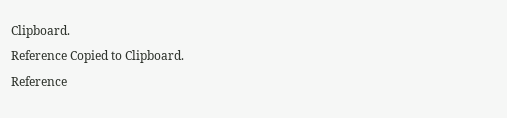Clipboard.
Reference Copied to Clipboard.
Reference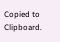Copied to Clipboard.